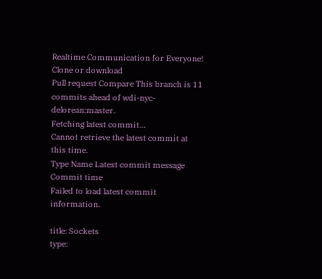Realtime Communication for Everyone!
Clone or download
Pull request Compare This branch is 11 commits ahead of wdi-nyc-delorean:master.
Fetching latest commit…
Cannot retrieve the latest commit at this time.
Type Name Latest commit message Commit time
Failed to load latest commit information.

title: Sockets
type: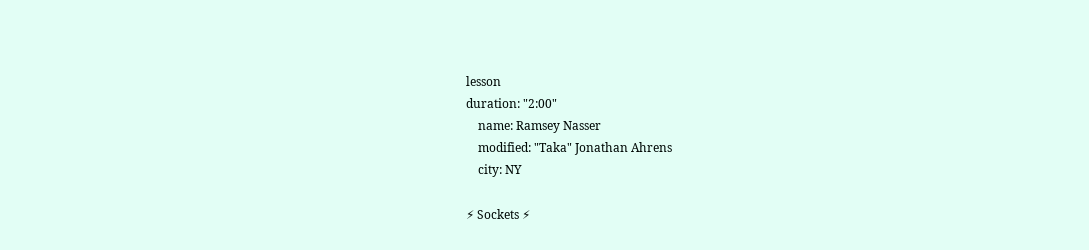lesson
duration: "2:00"
    name: Ramsey Nasser
    modified: "Taka" Jonathan Ahrens
    city: NY

⚡ Sockets ⚡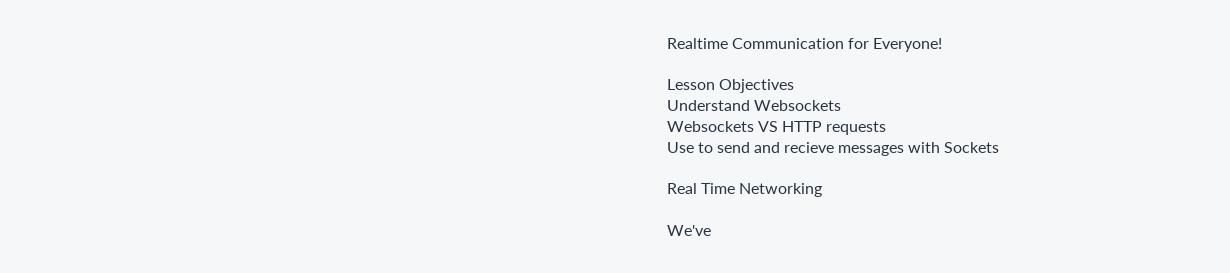Realtime Communication for Everyone!

Lesson Objectives
Understand Websockets
Websockets VS HTTP requests
Use to send and recieve messages with Sockets

Real Time Networking

We've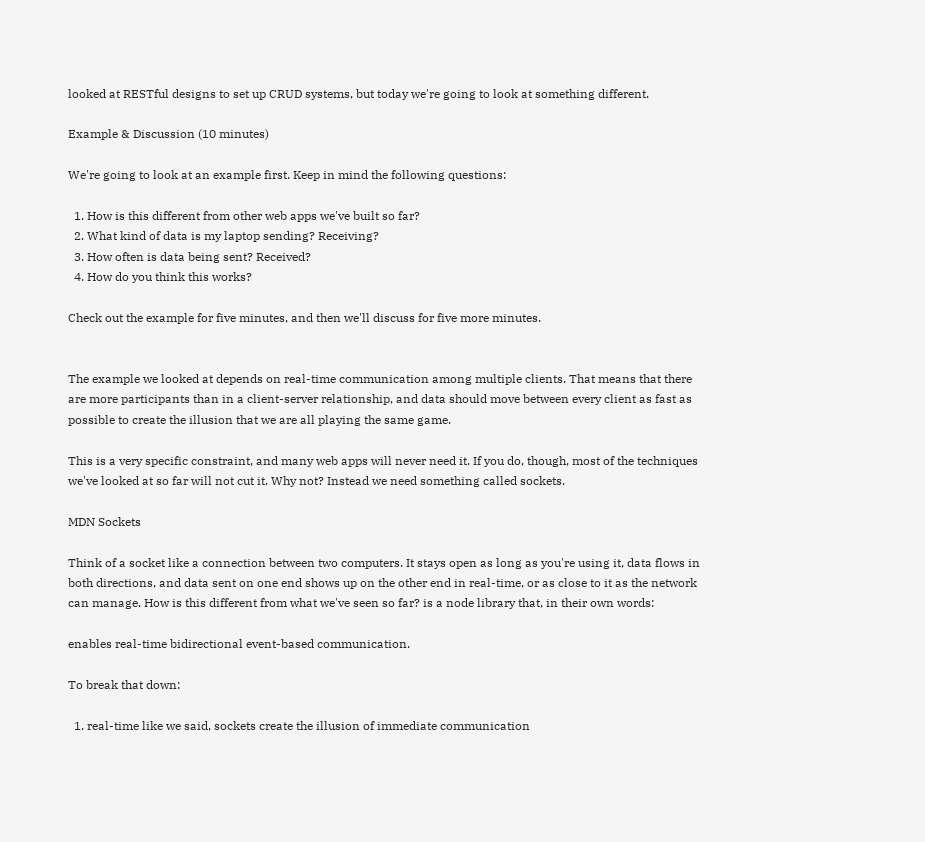looked at RESTful designs to set up CRUD systems, but today we're going to look at something different.

Example & Discussion (10 minutes)

We're going to look at an example first. Keep in mind the following questions:

  1. How is this different from other web apps we've built so far?
  2. What kind of data is my laptop sending? Receiving?
  3. How often is data being sent? Received?
  4. How do you think this works?

Check out the example for five minutes, and then we'll discuss for five more minutes.


The example we looked at depends on real-time communication among multiple clients. That means that there are more participants than in a client-server relationship, and data should move between every client as fast as possible to create the illusion that we are all playing the same game.

This is a very specific constraint, and many web apps will never need it. If you do, though, most of the techniques we've looked at so far will not cut it. Why not? Instead we need something called sockets.

MDN Sockets

Think of a socket like a connection between two computers. It stays open as long as you're using it, data flows in both directions, and data sent on one end shows up on the other end in real-time, or as close to it as the network can manage. How is this different from what we've seen so far? is a node library that, in their own words:

enables real-time bidirectional event-based communication.

To break that down:

  1. real-time like we said, sockets create the illusion of immediate communication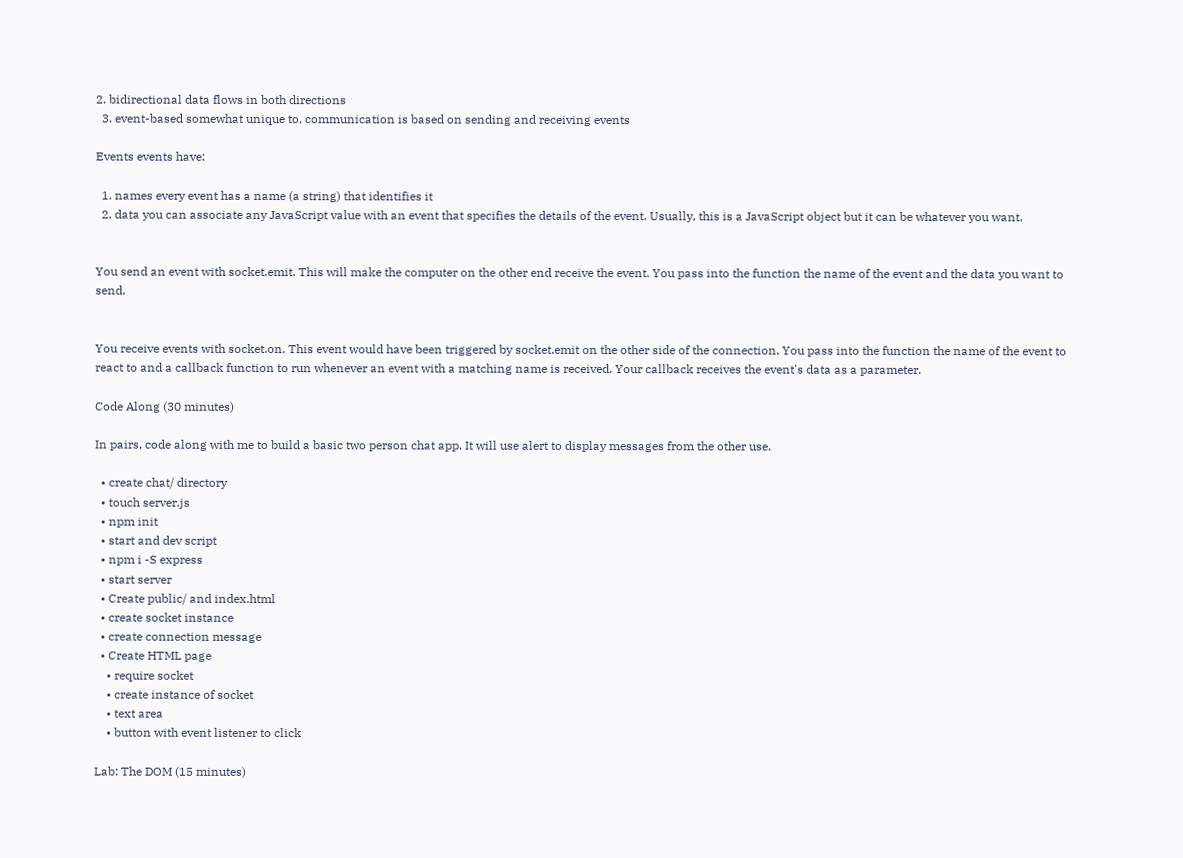2. bidirectional data flows in both directions
  3. event-based somewhat unique to, communication is based on sending and receiving events

Events events have:

  1. names every event has a name (a string) that identifies it
  2. data you can associate any JavaScript value with an event that specifies the details of the event. Usually, this is a JavaScript object but it can be whatever you want.


You send an event with socket.emit. This will make the computer on the other end receive the event. You pass into the function the name of the event and the data you want to send.


You receive events with socket.on. This event would have been triggered by socket.emit on the other side of the connection. You pass into the function the name of the event to react to and a callback function to run whenever an event with a matching name is received. Your callback receives the event's data as a parameter.

Code Along (30 minutes)

In pairs, code along with me to build a basic two person chat app. It will use alert to display messages from the other use.

  • create chat/ directory
  • touch server.js
  • npm init
  • start and dev script
  • npm i -S express
  • start server
  • Create public/ and index.html
  • create socket instance
  • create connection message
  • Create HTML page
    • require socket
    • create instance of socket
    • text area
    • button with event listener to click

Lab: The DOM (15 minutes)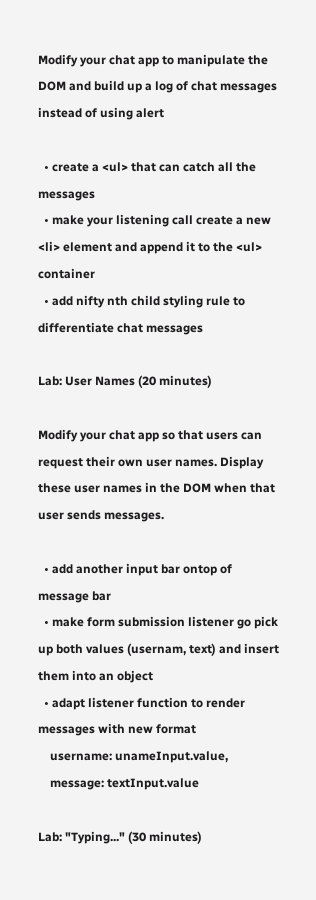Modify your chat app to manipulate the DOM and build up a log of chat messages instead of using alert

  • create a <ul> that can catch all the messages
  • make your listening call create a new <li> element and append it to the <ul> container
  • add nifty nth child styling rule to differentiate chat messages

Lab: User Names (20 minutes)

Modify your chat app so that users can request their own user names. Display these user names in the DOM when that user sends messages.

  • add another input bar ontop of message bar
  • make form submission listener go pick up both values (usernam, text) and insert them into an object
  • adapt listener function to render messages with new format
    username: unameInput.value,
    message: textInput.value

Lab: "Typing..." (30 minutes)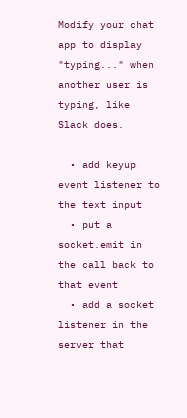Modify your chat app to display "typing..." when another user is typing, like Slack does.

  • add keyup event listener to the text input
  • put a socket.emit in the call back to that event
  • add a socket listener in the server that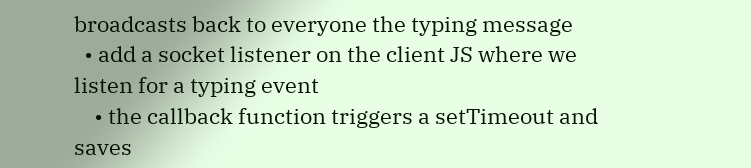broadcasts back to everyone the typing message
  • add a socket listener on the client JS where we listen for a typing event
    • the callback function triggers a setTimeout and saves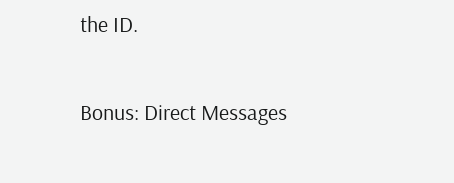the ID.

Bonus: Direct Messages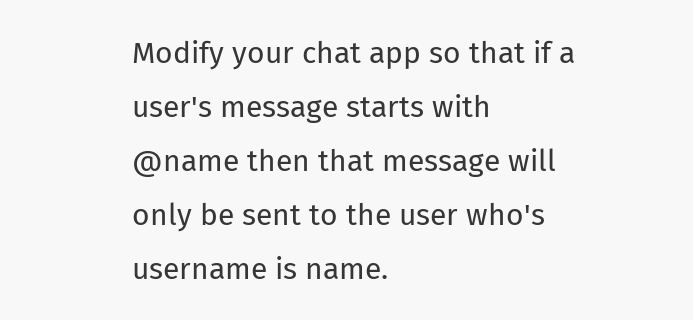Modify your chat app so that if a user's message starts with @name then that message will only be sent to the user who's username is name.